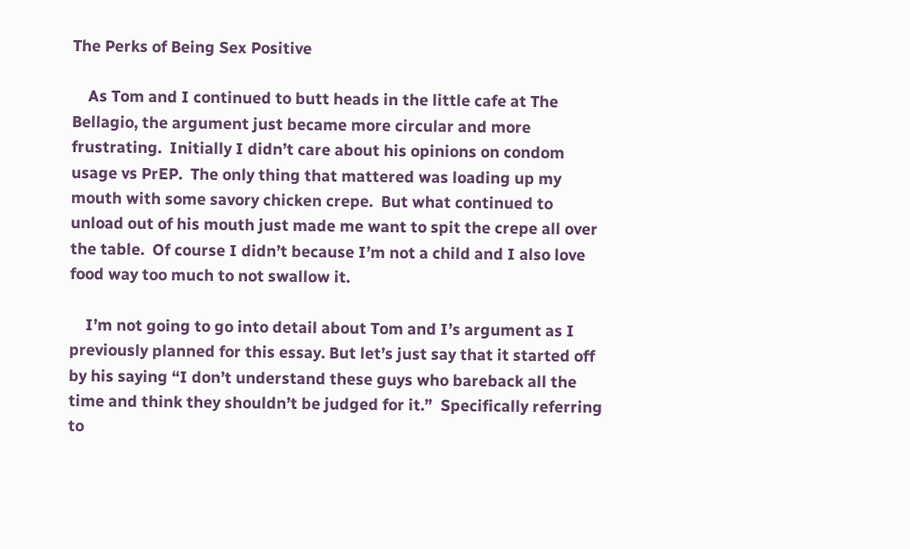The Perks of Being Sex Positive

    As Tom and I continued to butt heads in the little cafe at The Bellagio, the argument just became more circular and more frustrating.  Initially I didn’t care about his opinions on condom usage vs PrEP.  The only thing that mattered was loading up my mouth with some savory chicken crepe.  But what continued to unload out of his mouth just made me want to spit the crepe all over the table.  Of course I didn’t because I’m not a child and I also love food way too much to not swallow it.

    I’m not going to go into detail about Tom and I’s argument as I previously planned for this essay. But let’s just say that it started off by his saying “I don’t understand these guys who bareback all the time and think they shouldn’t be judged for it.”  Specifically referring to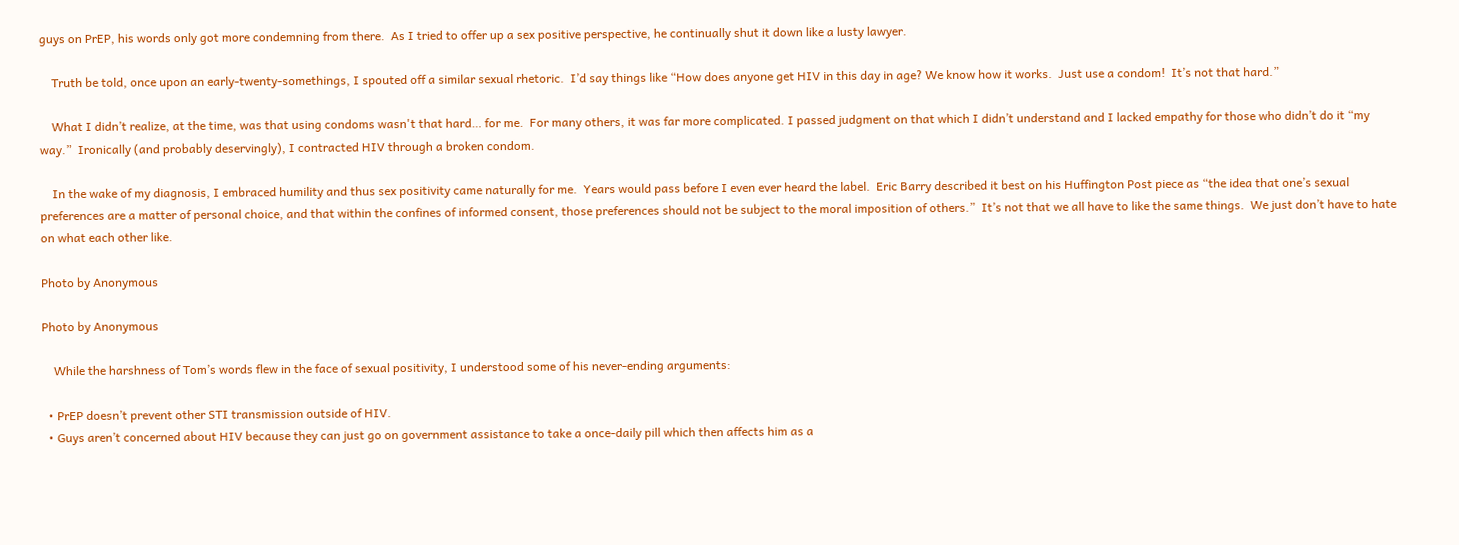guys on PrEP, his words only got more condemning from there.  As I tried to offer up a sex positive perspective, he continually shut it down like a lusty lawyer.

    Truth be told, once upon an early-twenty-somethings, I spouted off a similar sexual rhetoric.  I’d say things like “How does anyone get HIV in this day in age? We know how it works.  Just use a condom!  It’s not that hard.”

    What I didn’t realize, at the time, was that using condoms wasn't that hard… for me.  For many others, it was far more complicated. I passed judgment on that which I didn’t understand and I lacked empathy for those who didn’t do it “my way.”  Ironically (and probably deservingly), I contracted HIV through a broken condom.

    In the wake of my diagnosis, I embraced humility and thus sex positivity came naturally for me.  Years would pass before I even ever heard the label.  Eric Barry described it best on his Huffington Post piece as “the idea that one’s sexual preferences are a matter of personal choice, and that within the confines of informed consent, those preferences should not be subject to the moral imposition of others.”  It’s not that we all have to like the same things.  We just don’t have to hate on what each other like.

Photo by Anonymous

Photo by Anonymous

    While the harshness of Tom’s words flew in the face of sexual positivity, I understood some of his never-ending arguments:

  • PrEP doesn’t prevent other STI transmission outside of HIV.
  • Guys aren’t concerned about HIV because they can just go on government assistance to take a once-daily pill which then affects him as a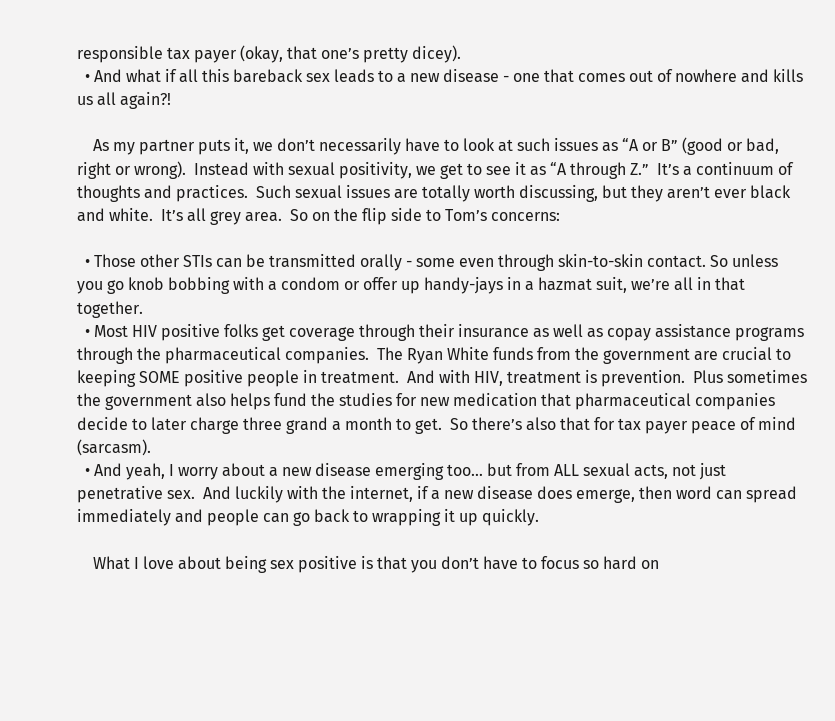responsible tax payer (okay, that one’s pretty dicey).
  • And what if all this bareback sex leads to a new disease - one that comes out of nowhere and kills us all again?!

    As my partner puts it, we don’t necessarily have to look at such issues as “A or B” (good or bad, right or wrong).  Instead with sexual positivity, we get to see it as “A through Z.”  It’s a continuum of thoughts and practices.  Such sexual issues are totally worth discussing, but they aren’t ever black and white.  It’s all grey area.  So on the flip side to Tom’s concerns:

  • Those other STIs can be transmitted orally - some even through skin-to-skin contact. So unless you go knob bobbing with a condom or offer up handy-jays in a hazmat suit, we’re all in that together.
  • Most HIV positive folks get coverage through their insurance as well as copay assistance programs through the pharmaceutical companies.  The Ryan White funds from the government are crucial to keeping SOME positive people in treatment.  And with HIV, treatment is prevention.  Plus sometimes the government also helps fund the studies for new medication that pharmaceutical companies decide to later charge three grand a month to get.  So there’s also that for tax payer peace of mind (sarcasm).
  • And yeah, I worry about a new disease emerging too… but from ALL sexual acts, not just penetrative sex.  And luckily with the internet, if a new disease does emerge, then word can spread immediately and people can go back to wrapping it up quickly.

    What I love about being sex positive is that you don’t have to focus so hard on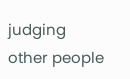judging other people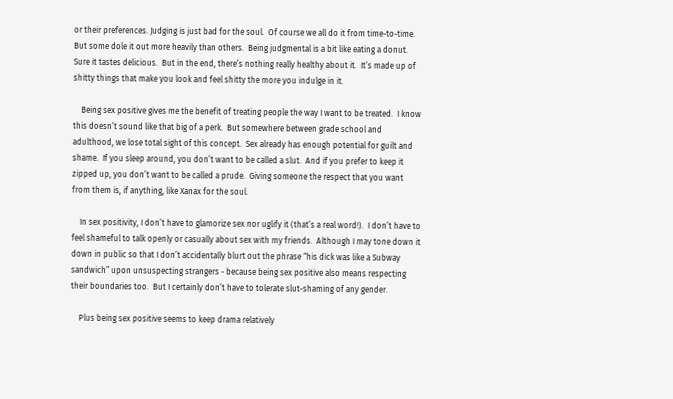or their preferences. Judging is just bad for the soul.  Of course we all do it from time-to-time. But some dole it out more heavily than others.  Being judgmental is a bit like eating a donut.  Sure it tastes delicious.  But in the end, there’s nothing really healthy about it.  It’s made up of shitty things that make you look and feel shitty the more you indulge in it.

    Being sex positive gives me the benefit of treating people the way I want to be treated.  I know this doesn’t sound like that big of a perk.  But somewhere between grade school and adulthood, we lose total sight of this concept.  Sex already has enough potential for guilt and shame.  If you sleep around, you don’t want to be called a slut.  And if you prefer to keep it zipped up, you don’t want to be called a prude.  Giving someone the respect that you want from them is, if anything, like Xanax for the soul.

    In sex positivity, I don’t have to glamorize sex nor uglify it (that’s a real word!).  I don’t have to feel shameful to talk openly or casually about sex with my friends.  Although I may tone down it down in public so that I don’t accidentally blurt out the phrase “his dick was like a Subway sandwich” upon unsuspecting strangers - because being sex positive also means respecting their boundaries too.  But I certainly don’t have to tolerate slut-shaming of any gender.

    Plus being sex positive seems to keep drama relatively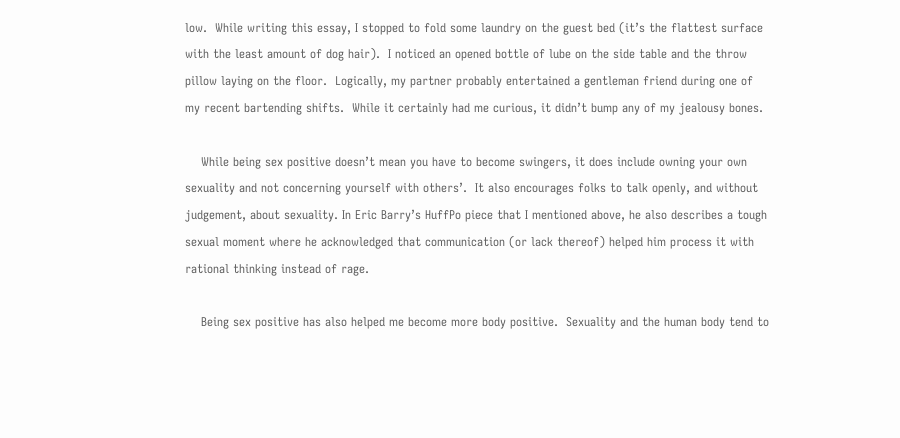low.  While writing this essay, I stopped to fold some laundry on the guest bed (it’s the flattest surface with the least amount of dog hair).  I noticed an opened bottle of lube on the side table and the throw pillow laying on the floor.  Logically, my partner probably entertained a gentleman friend during one of my recent bartending shifts.  While it certainly had me curious, it didn’t bump any of my jealousy bones.

    While being sex positive doesn’t mean you have to become swingers, it does include owning your own sexuality and not concerning yourself with others’.  It also encourages folks to talk openly, and without judgement, about sexuality. In Eric Barry’s HuffPo piece that I mentioned above, he also describes a tough sexual moment where he acknowledged that communication (or lack thereof) helped him process it with rational thinking instead of rage.

    Being sex positive has also helped me become more body positive.  Sexuality and the human body tend to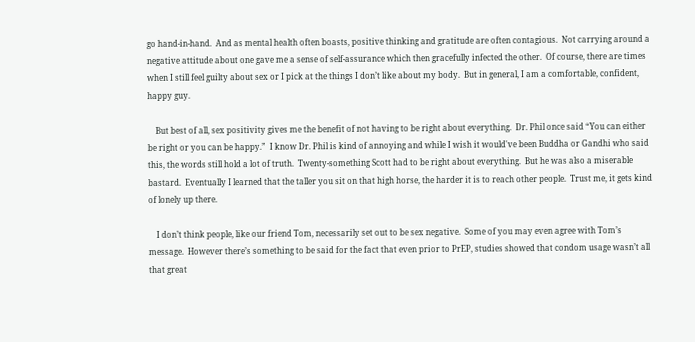go hand-in-hand.  And as mental health often boasts, positive thinking and gratitude are often contagious.  Not carrying around a negative attitude about one gave me a sense of self-assurance which then gracefully infected the other.  Of course, there are times when I still feel guilty about sex or I pick at the things I don’t like about my body.  But in general, I am a comfortable, confident, happy guy.

    But best of all, sex positivity gives me the benefit of not having to be right about everything.  Dr. Phil once said “You can either be right or you can be happy.”  I know Dr. Phil is kind of annoying and while I wish it would've been Buddha or Gandhi who said this, the words still hold a lot of truth.  Twenty-something Scott had to be right about everything.  But he was also a miserable bastard.  Eventually I learned that the taller you sit on that high horse, the harder it is to reach other people.  Trust me, it gets kind of lonely up there.

    I don’t think people, like our friend Tom, necessarily set out to be sex negative.  Some of you may even agree with Tom’s message.  However there’s something to be said for the fact that even prior to PrEP, studies showed that condom usage wasn’t all that great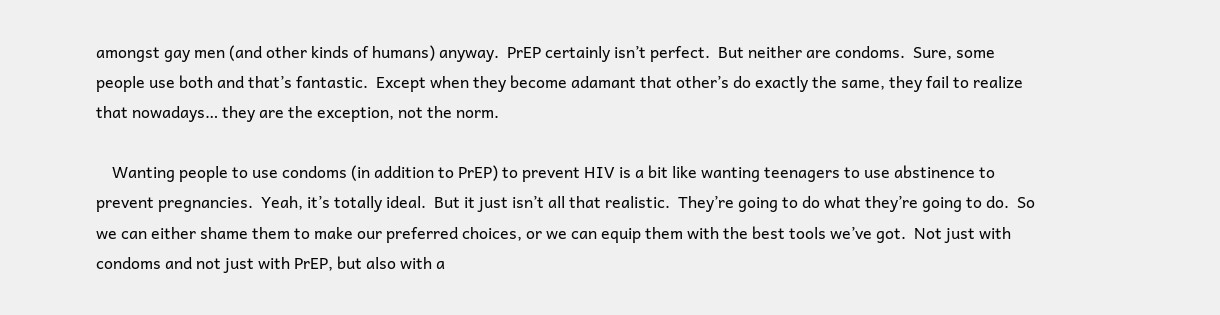amongst gay men (and other kinds of humans) anyway.  PrEP certainly isn’t perfect.  But neither are condoms.  Sure, some people use both and that’s fantastic.  Except when they become adamant that other’s do exactly the same, they fail to realize that nowadays… they are the exception, not the norm.

    Wanting people to use condoms (in addition to PrEP) to prevent HIV is a bit like wanting teenagers to use abstinence to prevent pregnancies.  Yeah, it’s totally ideal.  But it just isn’t all that realistic.  They’re going to do what they’re going to do.  So we can either shame them to make our preferred choices, or we can equip them with the best tools we’ve got.  Not just with condoms and not just with PrEP, but also with a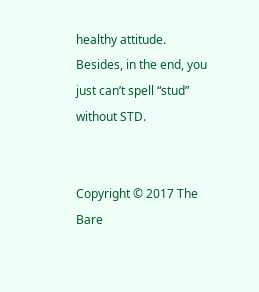healthy attitude.  Besides, in the end, you just can’t spell “stud” without STD.


Copyright © 2017 The Bare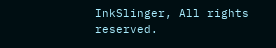InkSlinger, All rights reserved.